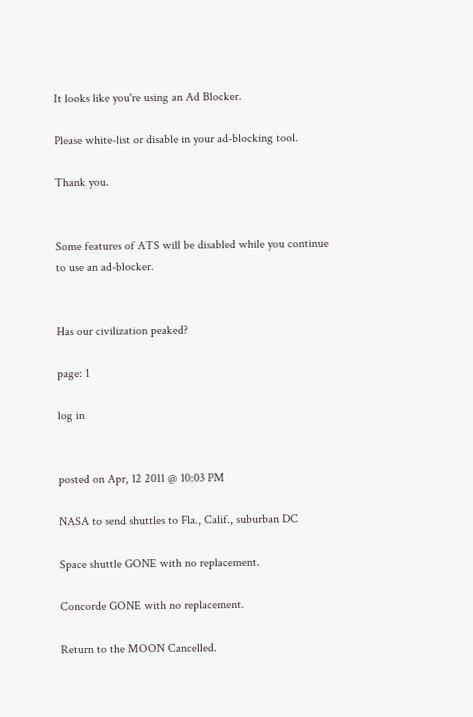It looks like you're using an Ad Blocker.

Please white-list or disable in your ad-blocking tool.

Thank you.


Some features of ATS will be disabled while you continue to use an ad-blocker.


Has our civilization peaked?

page: 1

log in


posted on Apr, 12 2011 @ 10:03 PM

NASA to send shuttles to Fla., Calif., suburban DC

Space shuttle GONE with no replacement.

Concorde GONE with no replacement.

Return to the MOON Cancelled.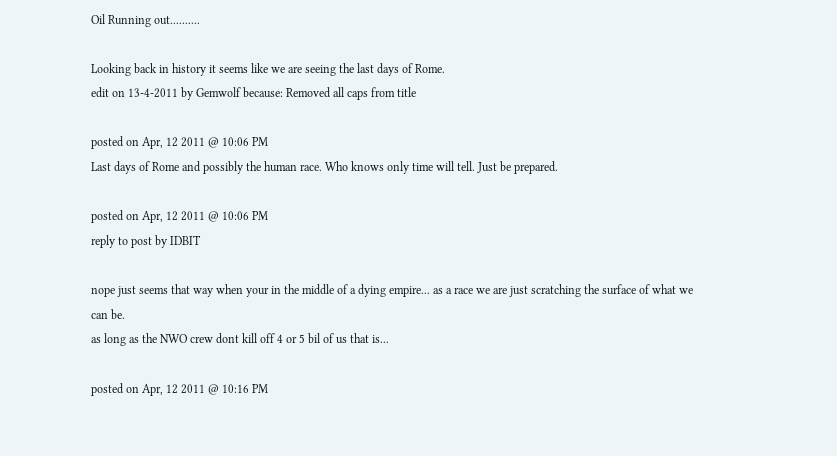Oil Running out..........

Looking back in history it seems like we are seeing the last days of Rome.
edit on 13-4-2011 by Gemwolf because: Removed all caps from title

posted on Apr, 12 2011 @ 10:06 PM
Last days of Rome and possibly the human race. Who knows only time will tell. Just be prepared.

posted on Apr, 12 2011 @ 10:06 PM
reply to post by IDBIT

nope just seems that way when your in the middle of a dying empire... as a race we are just scratching the surface of what we can be.
as long as the NWO crew dont kill off 4 or 5 bil of us that is...

posted on Apr, 12 2011 @ 10:16 PM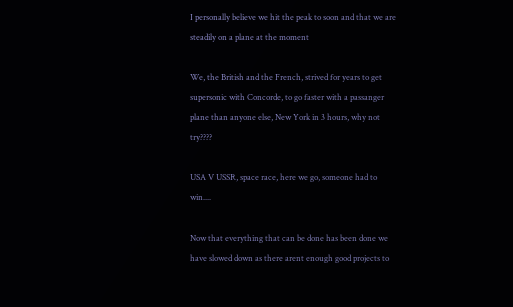I personally believe we hit the peak to soon and that we are steadily on a plane at the moment

We, the British and the French, strived for years to get supersonic with Concorde, to go faster with a passanger plane than anyone else, New York in 3 hours, why not try????

USA V USSR, space race, here we go, someone had to win....

Now that everything that can be done has been done we have slowed down as there arent enough good projects to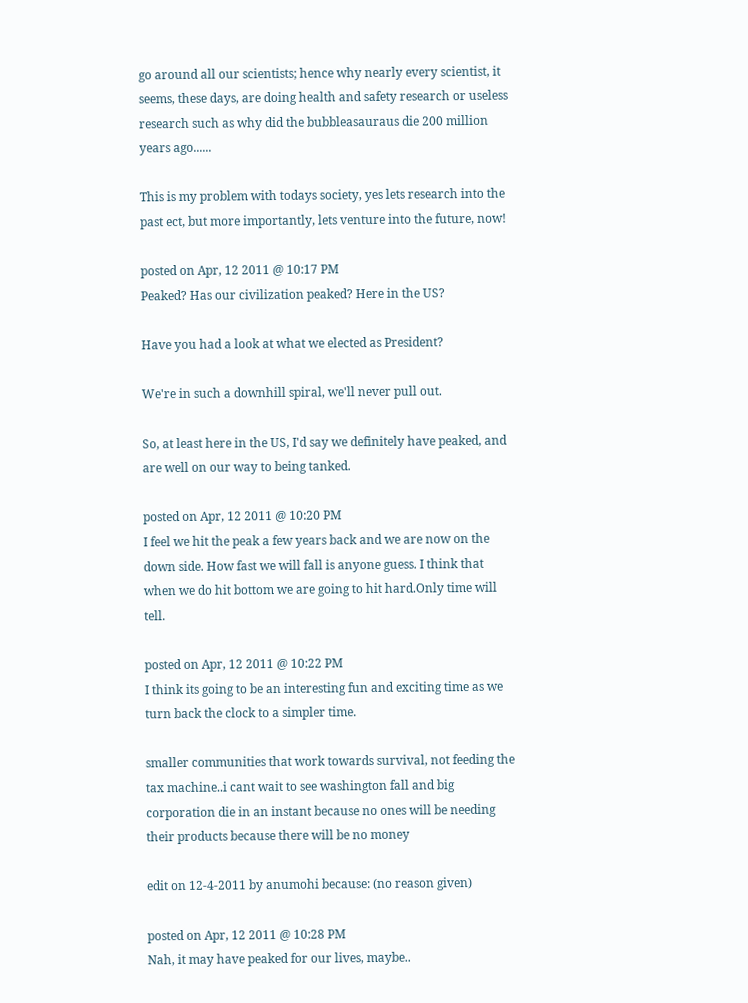go around all our scientists; hence why nearly every scientist, it seems, these days, are doing health and safety research or useless research such as why did the bubbleasauraus die 200 million years ago......

This is my problem with todays society, yes lets research into the past ect, but more importantly, lets venture into the future, now!

posted on Apr, 12 2011 @ 10:17 PM
Peaked? Has our civilization peaked? Here in the US?

Have you had a look at what we elected as President?

We're in such a downhill spiral, we'll never pull out.

So, at least here in the US, I'd say we definitely have peaked, and are well on our way to being tanked.

posted on Apr, 12 2011 @ 10:20 PM
I feel we hit the peak a few years back and we are now on the down side. How fast we will fall is anyone guess. I think that when we do hit bottom we are going to hit hard.Only time will tell.

posted on Apr, 12 2011 @ 10:22 PM
I think its going to be an interesting fun and exciting time as we turn back the clock to a simpler time.

smaller communities that work towards survival, not feeding the tax machine..i cant wait to see washington fall and big corporation die in an instant because no ones will be needing their products because there will be no money

edit on 12-4-2011 by anumohi because: (no reason given)

posted on Apr, 12 2011 @ 10:28 PM
Nah, it may have peaked for our lives, maybe..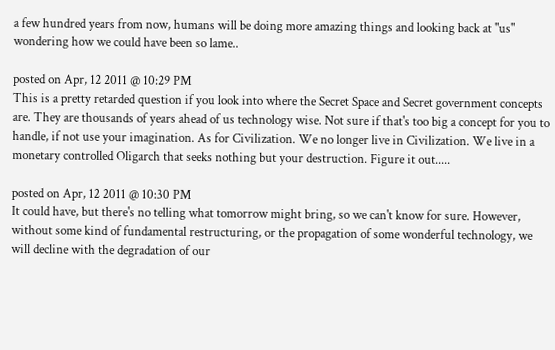a few hundred years from now, humans will be doing more amazing things and looking back at "us" wondering how we could have been so lame..

posted on Apr, 12 2011 @ 10:29 PM
This is a pretty retarded question if you look into where the Secret Space and Secret government concepts are. They are thousands of years ahead of us technology wise. Not sure if that's too big a concept for you to handle, if not use your imagination. As for Civilization. We no longer live in Civilization. We live in a monetary controlled Oligarch that seeks nothing but your destruction. Figure it out.....

posted on Apr, 12 2011 @ 10:30 PM
It could have, but there's no telling what tomorrow might bring, so we can't know for sure. However, without some kind of fundamental restructuring, or the propagation of some wonderful technology, we will decline with the degradation of our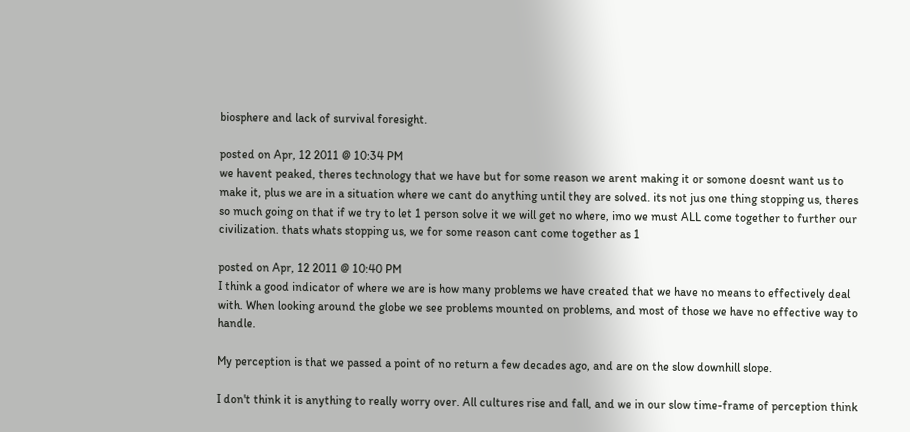biosphere and lack of survival foresight.

posted on Apr, 12 2011 @ 10:34 PM
we havent peaked, theres technology that we have but for some reason we arent making it or somone doesnt want us to make it, plus we are in a situation where we cant do anything until they are solved. its not jus one thing stopping us, theres so much going on that if we try to let 1 person solve it we will get no where, imo we must ALL come together to further our civilization. thats whats stopping us, we for some reason cant come together as 1

posted on Apr, 12 2011 @ 10:40 PM
I think a good indicator of where we are is how many problems we have created that we have no means to effectively deal with. When looking around the globe we see problems mounted on problems, and most of those we have no effective way to handle.

My perception is that we passed a point of no return a few decades ago, and are on the slow downhill slope.

I don't think it is anything to really worry over. All cultures rise and fall, and we in our slow time-frame of perception think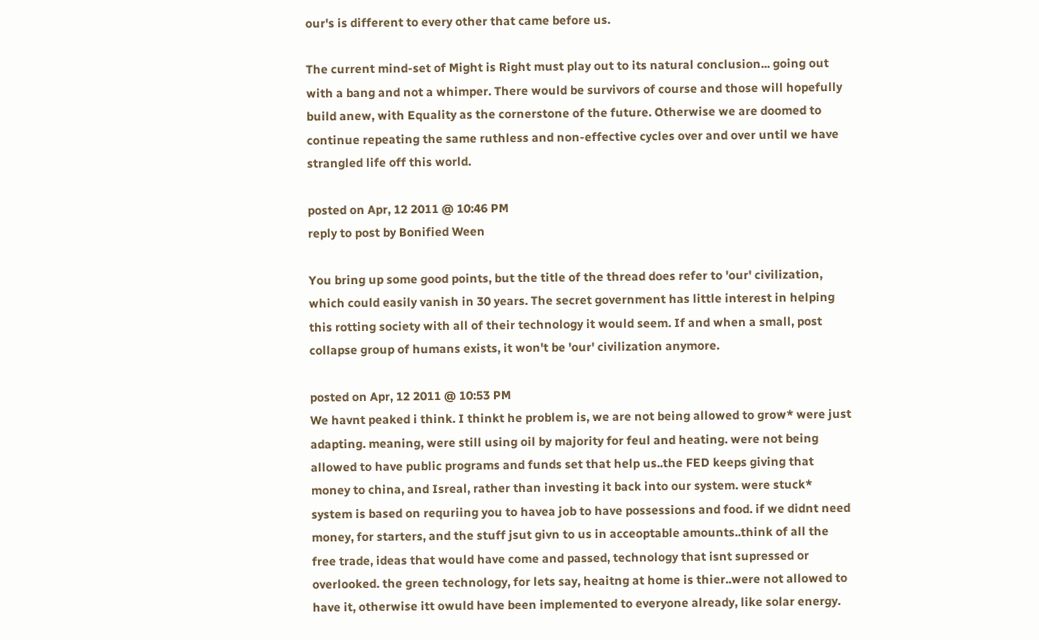our's is different to every other that came before us.

The current mind-set of Might is Right must play out to its natural conclusion... going out with a bang and not a whimper. There would be survivors of course and those will hopefully build anew, with Equality as the cornerstone of the future. Otherwise we are doomed to continue repeating the same ruthless and non-effective cycles over and over until we have strangled life off this world.

posted on Apr, 12 2011 @ 10:46 PM
reply to post by Bonified Ween

You bring up some good points, but the title of the thread does refer to 'our' civilization, which could easily vanish in 30 years. The secret government has little interest in helping this rotting society with all of their technology it would seem. If and when a small, post collapse group of humans exists, it won't be 'our' civilization anymore.

posted on Apr, 12 2011 @ 10:53 PM
We havnt peaked i think. I thinkt he problem is, we are not being allowed to grow* were just adapting. meaning, were still using oil by majority for feul and heating. were not being allowed to have public programs and funds set that help us..the FED keeps giving that money to china, and Isreal, rather than investing it back into our system. were stuck* system is based on requriing you to havea job to have possessions and food. if we didnt need money, for starters, and the stuff jsut givn to us in acceoptable amounts..think of all the free trade, ideas that would have come and passed, technology that isnt supressed or overlooked. the green technology, for lets say, heaitng at home is thier..were not allowed to have it, otherwise itt owuld have been implemented to everyone already, like solar energy.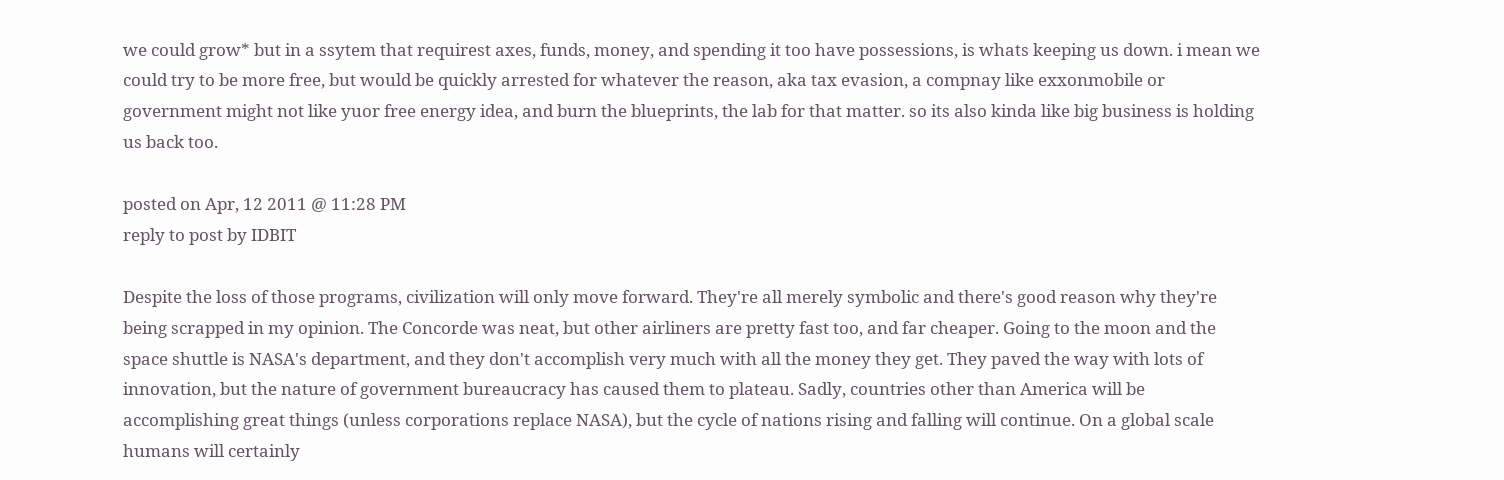we could grow* but in a ssytem that requirest axes, funds, money, and spending it too have possessions, is whats keeping us down. i mean we could try to be more free, but would be quickly arrested for whatever the reason, aka tax evasion, a compnay like exxonmobile or government might not like yuor free energy idea, and burn the blueprints, the lab for that matter. so its also kinda like big business is holding us back too.

posted on Apr, 12 2011 @ 11:28 PM
reply to post by IDBIT

Despite the loss of those programs, civilization will only move forward. They're all merely symbolic and there's good reason why they're being scrapped in my opinion. The Concorde was neat, but other airliners are pretty fast too, and far cheaper. Going to the moon and the space shuttle is NASA's department, and they don't accomplish very much with all the money they get. They paved the way with lots of innovation, but the nature of government bureaucracy has caused them to plateau. Sadly, countries other than America will be accomplishing great things (unless corporations replace NASA), but the cycle of nations rising and falling will continue. On a global scale humans will certainly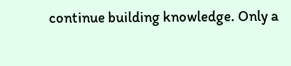continue building knowledge. Only a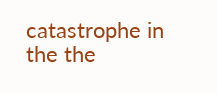catastrophe in the the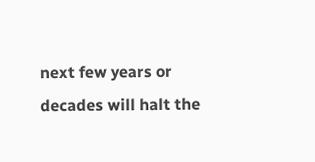next few years or decades will halt the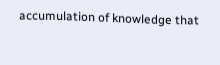accumulation of knowledge that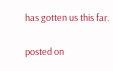has gotten us this far.

posted on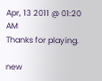Apr, 13 2011 @ 01:20 AM
Thanks for playing.

new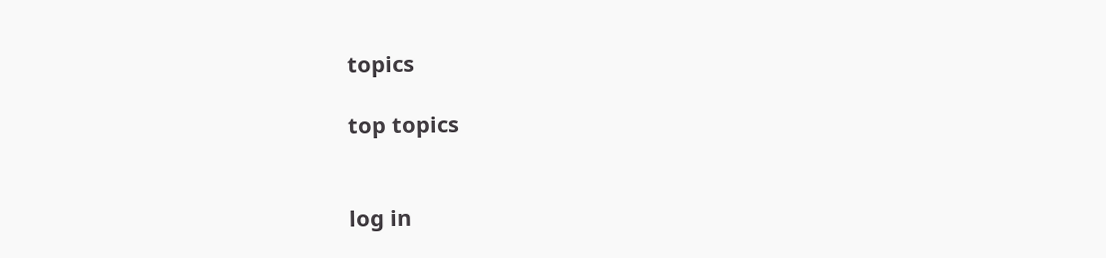topics

top topics


log in